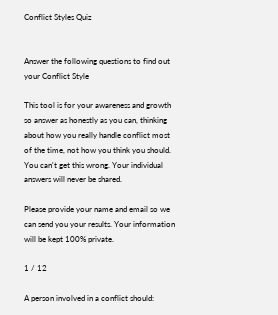Conflict Styles Quiz


Answer the following questions to find out your Conflict Style

This tool is for your awareness and growth so answer as honestly as you can, thinking about how you really handle conflict most of the time, not how you think you should. You can't get this wrong. Your individual answers will never be shared.

Please provide your name and email so we can send you your results. Your information will be kept 100% private.

1 / 12

A person involved in a conflict should: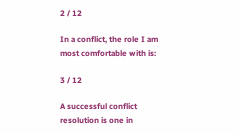2 / 12

In a conflict, the role I am most comfortable with is:

3 / 12

A successful conflict resolution is one in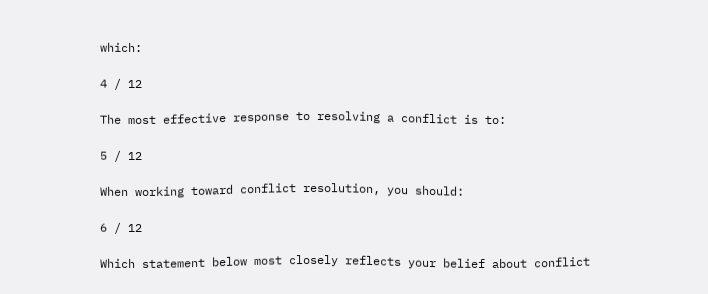which:

4 / 12

The most effective response to resolving a conflict is to:

5 / 12

When working toward conflict resolution, you should:

6 / 12

Which statement below most closely reflects your belief about conflict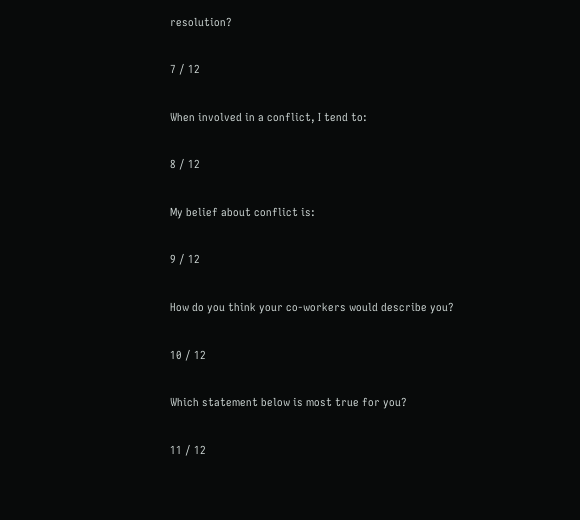resolution?

7 / 12

When involved in a conflict, I tend to:

8 / 12

My belief about conflict is:

9 / 12

How do you think your co-workers would describe you?

10 / 12

Which statement below is most true for you?

11 / 12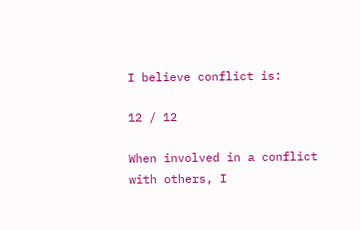I believe conflict is:

12 / 12

When involved in a conflict with others, I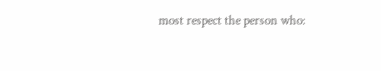most respect the person who: